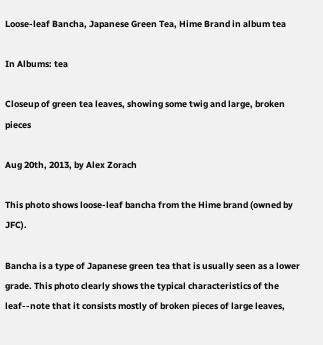Loose-leaf Bancha, Japanese Green Tea, Hime Brand in album tea

In Albums: tea

Closeup of green tea leaves, showing some twig and large, broken pieces

Aug 20th, 2013, by Alex Zorach

This photo shows loose-leaf bancha from the Hime brand (owned by JFC).

Bancha is a type of Japanese green tea that is usually seen as a lower grade. This photo clearly shows the typical characteristics of the leaf--note that it consists mostly of broken pieces of large leaves,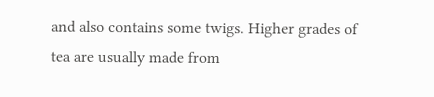and also contains some twigs. Higher grades of tea are usually made from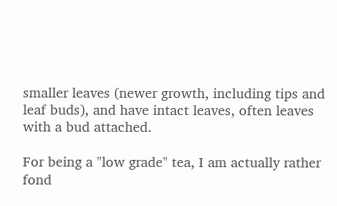smaller leaves (newer growth, including tips and leaf buds), and have intact leaves, often leaves with a bud attached.

For being a "low grade" tea, I am actually rather fond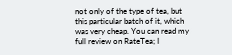not only of the type of tea, but this particular batch of it, which was very cheap. You can read my full review on RateTea; I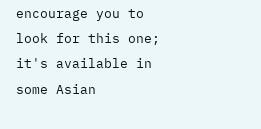encourage you to look for this one; it's available in some Asian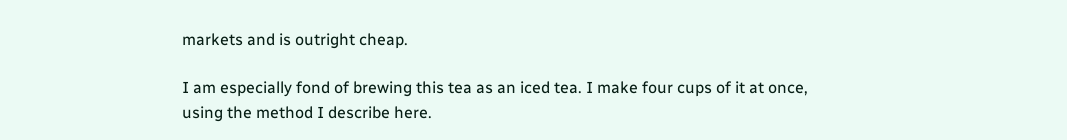markets and is outright cheap.

I am especially fond of brewing this tea as an iced tea. I make four cups of it at once, using the method I describe here.